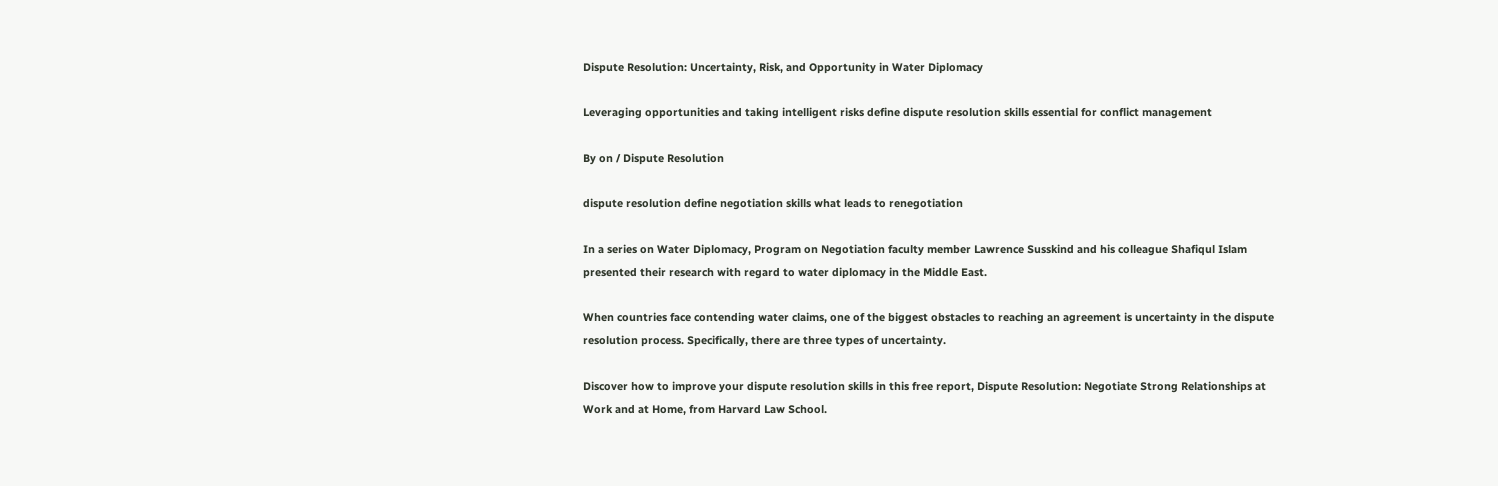Dispute Resolution: Uncertainty, Risk, and Opportunity in Water Diplomacy

Leveraging opportunities and taking intelligent risks define dispute resolution skills essential for conflict management

By on / Dispute Resolution

dispute resolution define negotiation skills what leads to renegotiation

In a series on Water Diplomacy, Program on Negotiation faculty member Lawrence Susskind and his colleague Shafiqul Islam presented their research with regard to water diplomacy in the Middle East.

When countries face contending water claims, one of the biggest obstacles to reaching an agreement is uncertainty in the dispute resolution process. Specifically, there are three types of uncertainty.

Discover how to improve your dispute resolution skills in this free report, Dispute Resolution: Negotiate Strong Relationships at Work and at Home, from Harvard Law School.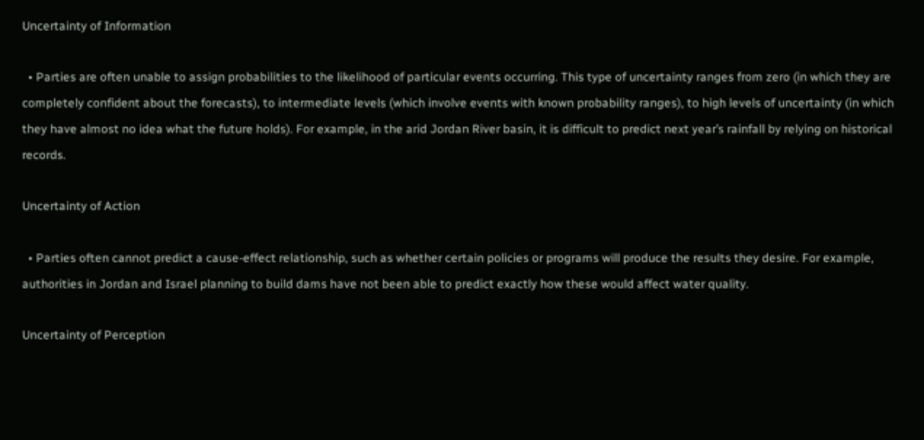Uncertainty of Information

  • Parties are often unable to assign probabilities to the likelihood of particular events occurring. This type of uncertainty ranges from zero (in which they are completely confident about the forecasts), to intermediate levels (which involve events with known probability ranges), to high levels of uncertainty (in which they have almost no idea what the future holds). For example, in the arid Jordan River basin, it is difficult to predict next year’s rainfall by relying on historical records.

Uncertainty of Action

  • Parties often cannot predict a cause-effect relationship, such as whether certain policies or programs will produce the results they desire. For example, authorities in Jordan and Israel planning to build dams have not been able to predict exactly how these would affect water quality.

Uncertainty of Perception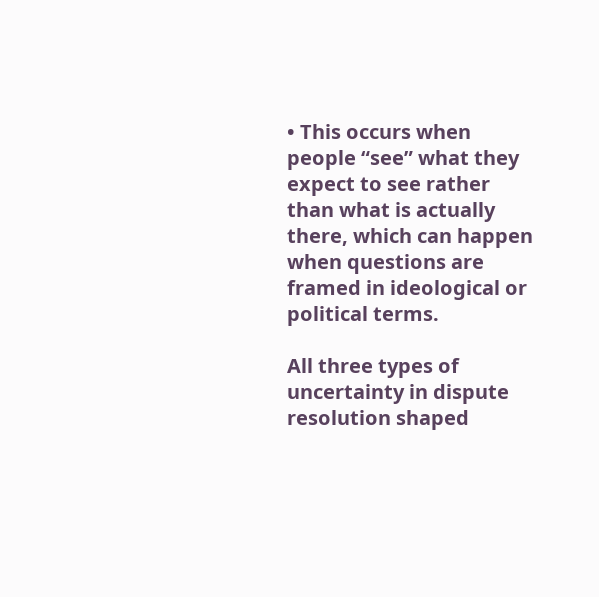• This occurs when people “see” what they expect to see rather than what is actually there, which can happen when questions are framed in ideological or political terms.

All three types of uncertainty in dispute resolution shaped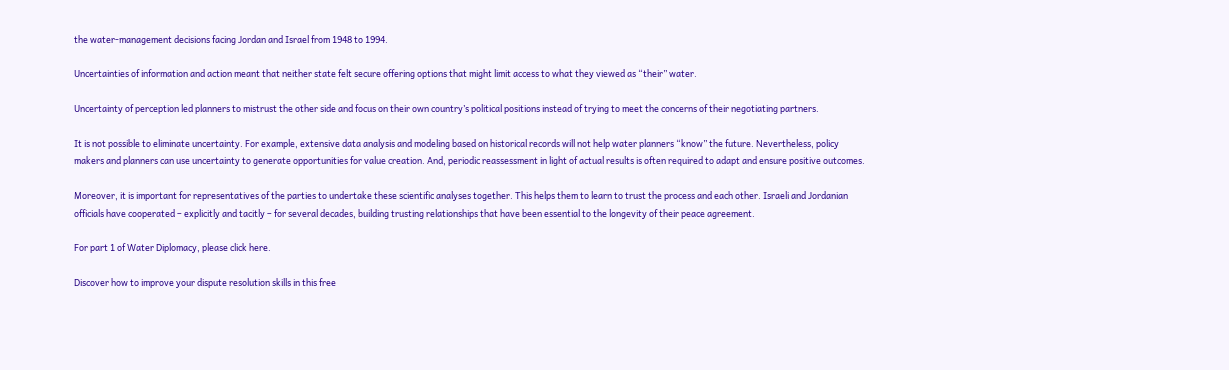the water-management decisions facing Jordan and Israel from 1948 to 1994.

Uncertainties of information and action meant that neither state felt secure offering options that might limit access to what they viewed as “their” water.

Uncertainty of perception led planners to mistrust the other side and focus on their own country’s political positions instead of trying to meet the concerns of their negotiating partners.

It is not possible to eliminate uncertainty. For example, extensive data analysis and modeling based on historical records will not help water planners “know” the future. Nevertheless, policy makers and planners can use uncertainty to generate opportunities for value creation. And, periodic reassessment in light of actual results is often required to adapt and ensure positive outcomes.

Moreover, it is important for representatives of the parties to undertake these scientific analyses together. This helps them to learn to trust the process and each other. Israeli and Jordanian officials have cooperated – explicitly and tacitly – for several decades, building trusting relationships that have been essential to the longevity of their peace agreement.

For part 1 of Water Diplomacy, please click here.

Discover how to improve your dispute resolution skills in this free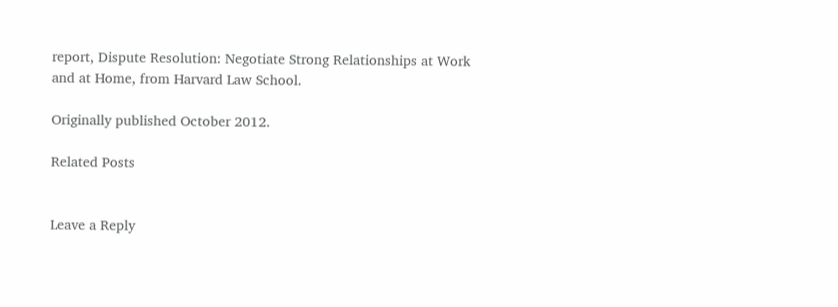report, Dispute Resolution: Negotiate Strong Relationships at Work and at Home, from Harvard Law School.

Originally published October 2012.

Related Posts


Leave a Reply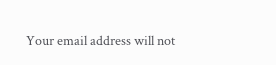Your email address will not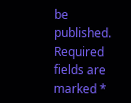be published. Required fields are marked *